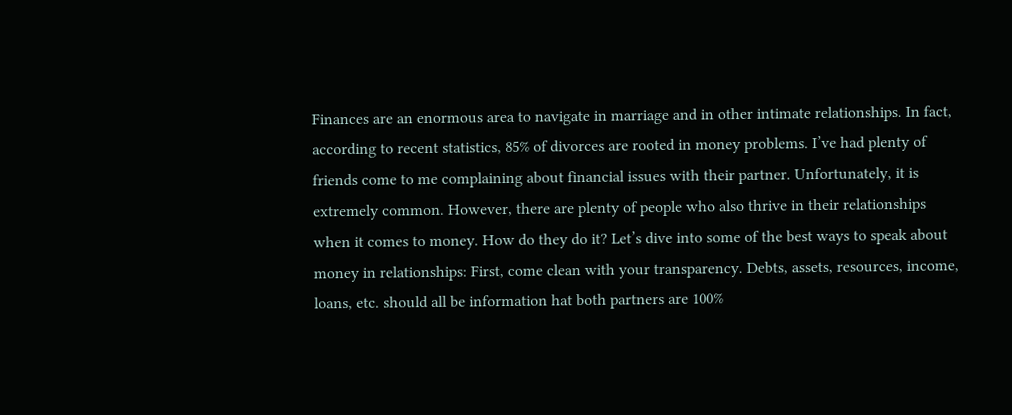Finances are an enormous area to navigate in marriage and in other intimate relationships. In fact, according to recent statistics, 85% of divorces are rooted in money problems. I’ve had plenty of friends come to me complaining about financial issues with their partner. Unfortunately, it is extremely common. However, there are plenty of people who also thrive in their relationships when it comes to money. How do they do it? Let’s dive into some of the best ways to speak about money in relationships: First, come clean with your transparency. Debts, assets, resources, income, loans, etc. should all be information hat both partners are 100%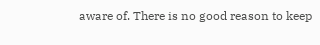aware of. There is no good reason to keep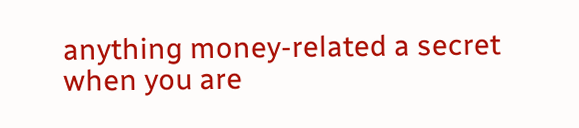anything money-related a secret when you are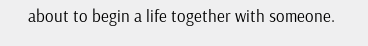about to begin a life together with someone.